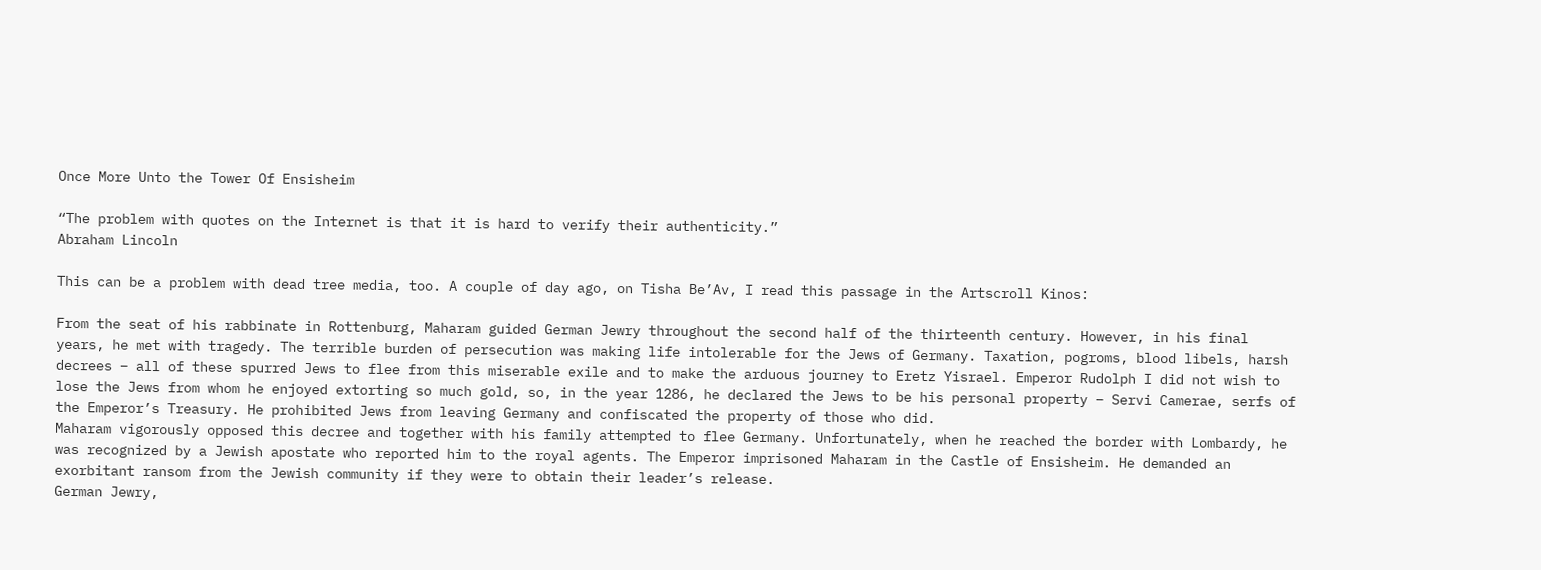Once More Unto the Tower Of Ensisheim

“The problem with quotes on the Internet is that it is hard to verify their authenticity.”
Abraham Lincoln

This can be a problem with dead tree media, too. A couple of day ago, on Tisha Be’Av, I read this passage in the Artscroll Kinos:

From the seat of his rabbinate in Rottenburg, Maharam guided German Jewry throughout the second half of the thirteenth century. However, in his final years, he met with tragedy. The terrible burden of persecution was making life intolerable for the Jews of Germany. Taxation, pogroms, blood libels, harsh decrees – all of these spurred Jews to flee from this miserable exile and to make the arduous journey to Eretz Yisrael. Emperor Rudolph I did not wish to lose the Jews from whom he enjoyed extorting so much gold, so, in the year 1286, he declared the Jews to be his personal property – Servi Camerae, serfs of the Emperor’s Treasury. He prohibited Jews from leaving Germany and confiscated the property of those who did.
Maharam vigorously opposed this decree and together with his family attempted to flee Germany. Unfortunately, when he reached the border with Lombardy, he was recognized by a Jewish apostate who reported him to the royal agents. The Emperor imprisoned Maharam in the Castle of Ensisheim. He demanded an exorbitant ransom from the Jewish community if they were to obtain their leader’s release.
German Jewry,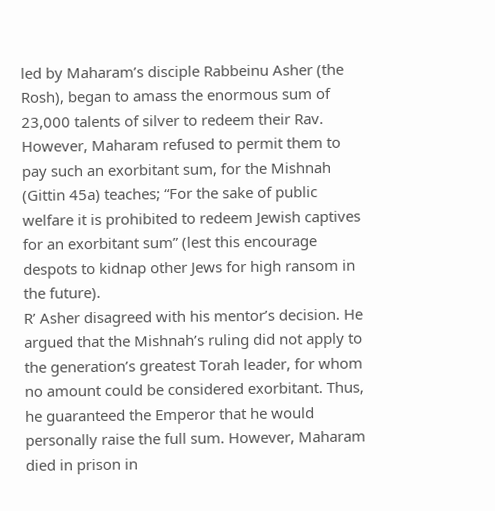led by Maharam’s disciple Rabbeinu Asher (the Rosh), began to amass the enormous sum of 23,000 talents of silver to redeem their Rav. However, Maharam refused to permit them to pay such an exorbitant sum, for the Mishnah (Gittin 45a) teaches; “For the sake of public welfare it is prohibited to redeem Jewish captives for an exorbitant sum” (lest this encourage despots to kidnap other Jews for high ransom in the future).
R’ Asher disagreed with his mentor’s decision. He argued that the Mishnah’s ruling did not apply to the generation’s greatest Torah leader, for whom no amount could be considered exorbitant. Thus, he guaranteed the Emperor that he would personally raise the full sum. However, Maharam died in prison in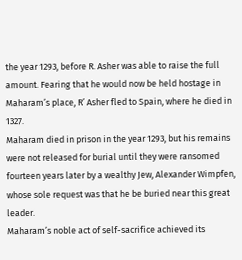the year 1293, before R. Asher was able to raise the full amount. Fearing that he would now be held hostage in Maharam’s place, R’ Asher fled to Spain, where he died in 1327.
Maharam died in prison in the year 1293, but his remains were not released for burial until they were ransomed fourteen years later by a wealthy Jew, Alexander Wimpfen, whose sole request was that he be buried near this great leader.
Maharam’s noble act of self-sacrifice achieved its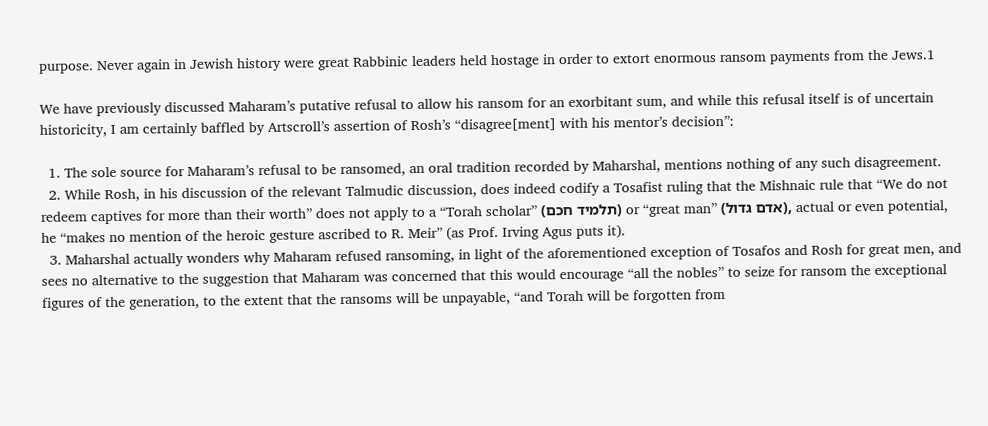purpose. Never again in Jewish history were great Rabbinic leaders held hostage in order to extort enormous ransom payments from the Jews.1

We have previously discussed Maharam’s putative refusal to allow his ransom for an exorbitant sum, and while this refusal itself is of uncertain historicity, I am certainly baffled by Artscroll’s assertion of Rosh’s “disagree[ment] with his mentor’s decision”:

  1. The sole source for Maharam’s refusal to be ransomed, an oral tradition recorded by Maharshal, mentions nothing of any such disagreement.
  2. While Rosh, in his discussion of the relevant Talmudic discussion, does indeed codify a Tosafist ruling that the Mishnaic rule that “We do not redeem captives for more than their worth” does not apply to a “Torah scholar” (תלמיד חכם) or “great man” (אדם גדול), actual or even potential, he “makes no mention of the heroic gesture ascribed to R. Meir” (as Prof. Irving Agus puts it).
  3. Maharshal actually wonders why Maharam refused ransoming, in light of the aforementioned exception of Tosafos and Rosh for great men, and sees no alternative to the suggestion that Maharam was concerned that this would encourage “all the nobles” to seize for ransom the exceptional figures of the generation, to the extent that the ransoms will be unpayable, “and Torah will be forgotten from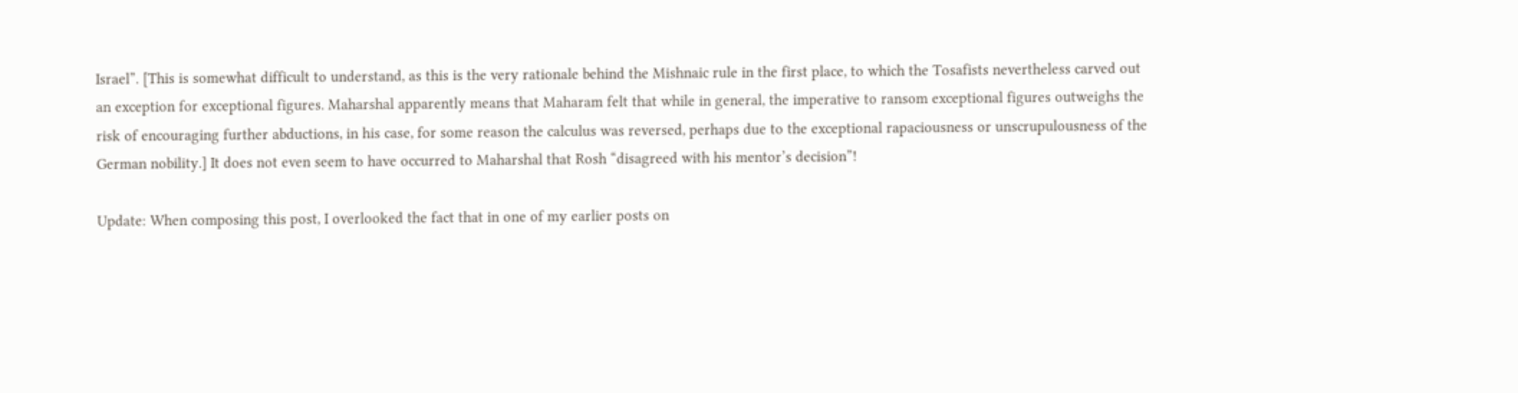Israel”. [This is somewhat difficult to understand, as this is the very rationale behind the Mishnaic rule in the first place, to which the Tosafists nevertheless carved out an exception for exceptional figures. Maharshal apparently means that Maharam felt that while in general, the imperative to ransom exceptional figures outweighs the risk of encouraging further abductions, in his case, for some reason the calculus was reversed, perhaps due to the exceptional rapaciousness or unscrupulousness of the German nobility.] It does not even seem to have occurred to Maharshal that Rosh “disagreed with his mentor’s decision”!

Update: When composing this post, I overlooked the fact that in one of my earlier posts on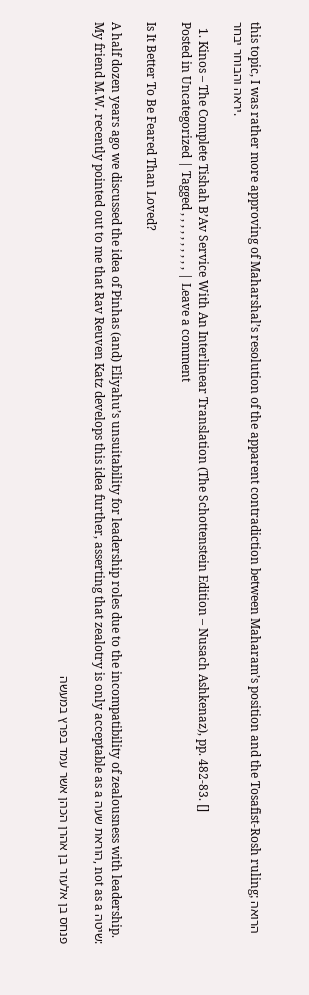this topic, I was rather more approving of Maharshal’s resolution of the apparent contradiction between Maharam’s position and the Tosafist-Rosh ruling; הרואה יראה והבוחר יבחר.

  1. Kinos – The Complete Tishah B’Av Service With An Interlinear Translation (The Schottenstein Edition – Nusach Ashkenaz), pp. 482-83. []
Posted in Uncategorized | Tagged , , , , , , , , , , | Leave a comment

Is It Better To Be Feared Than Loved?

A half dozen years ago we discussed the idea of Pinhas (and) Eliyahu’s unsuitability for leadership roles due to the incompatibility of zealousness with leadership. My friend M.W. recently pointed out to me that Rav Reuven Katz develops this idea further, asserting that zealotry is only acceptable as a הוראת שעה, not as a שיטה:

פנחס בן אלעזר בן אהרן הכהן אשר עמד בפרץ במעשה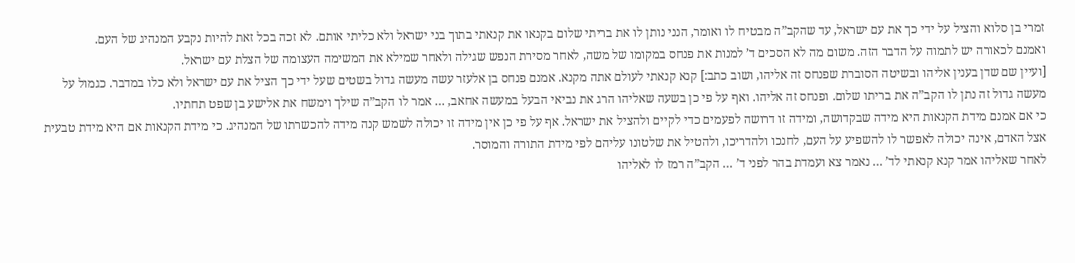זמרי בן סלוא והציל על ידי כך את עם ישראל, עד שהקב”ה מבטיח לו ואומר, הנני נותן לו את בריתי שלום בקנאו את קנאתי בתוך בני ישראל ולא כליתי אותם. לא זכה בכל זאת להיות נקבע המנהיג של העם.
ואמנם לכאורה יש לתמוה על הדבר הזה. משום מה לא הסכים ד’ למנות את פנחס במקומו של משה, לאחר מסירת הנפש שגילה ולאחר שמילא את המשימה העצומה של הצלת עם ישראל.
[ועיין שם שדן בענין אליהו ובשיטה הסוברת שפנחס זה אליהו, ושוב כתב:] קנא קנאתי לעולם אתה מקנא. אמנם פנחס בן אלעזר עשה מעשה גדול בשטים שעל ידי כך הציל את עם ישראל ולא כלו במדבר. כגמול על מעשה גדול זה נתן לו הקב”ה את בריתו שלום. ופנחס זה אליהו. ואף על פי כן בשעה שאליהו הרג את נביאי הבעל במעשה אחאב, … אמר לו הקב”ה שילך וימשח את אלישע בן שפט תחתיו.
כי אם אמנם מידת הקנאות היא מידה שבקדושה, ומידה זו דרושה לפעמים כדי לקיים ולהציל את ישראל. אף על פי כן אין מידה זו יכולה לשמש קנה מידה להכשרתו של המנהיג. כי מידת הקנאות אם היא מידת טבעית אצל האדם, אינה יכולה לאפשר לו להשפיע על העם, לחנכו ולהדריכו, ולהטיל את שלטונו עליהם לפי מידת התורה והמוסר.
לאחר שאליהו אמר קנא קנאתי לד’ … נאמר צא ועמדת בהר לפני ד’ … הקב”ה רמז לו לאליהו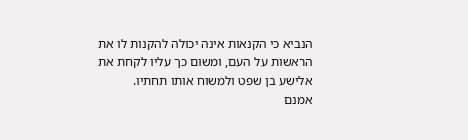הנביא כי הקנאות אינה יכולה להקנות לו את הראשות על העם, ומשום כך עליו לקחת את אלישע בן שפט ולמשוח אותו תחתיו.
אמנם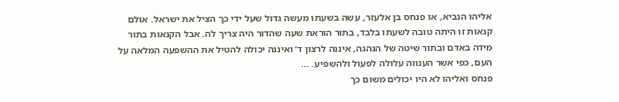אליהו הנביא, או פנחס בן אלעזר, עשה בשעתו מעשה גדול שעל ידי כך הציל את ישראל. אולם קנאות זו היתה טובה לשעתו בלבד, בתור הוראת שעה שהדור היה צריך לה. אבל הקנאות בתור מידה באדם ובתור שיטה של הנהגה, איננה לרצון ד’ ואיננה יכולה להטיל את ההשפעה המלאה על העם, כפי אשר הענווה עלולה לפעול ולהשפיע. …
פנחס ואליהו לא היו יכולים משום כך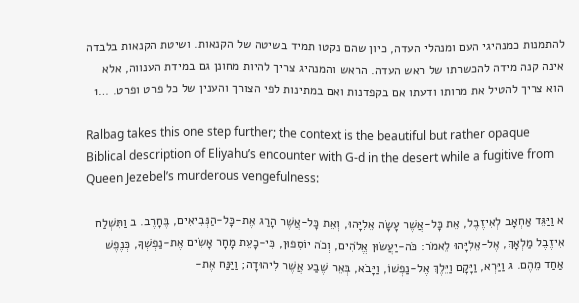להתמנות כמנהיגי העם ומנהלי העדה, כיון שהם נקטו תמיד בשיטה של הקנאות. ושיטת הקנאות בלבדה אינה קנה מידה להכשרתו של ראש העדה. הראש והמנהיג צריך להיות מחונן גם במידת הענווה, אלא הוא צריך להטיל את מרותו ודעתו אם בקפדנות ואם במתינות לפי הצורך והענין של כל פרט ופרט. …1

Ralbag takes this one step further; the context is the beautiful but rather opaque Biblical description of Eliyahu’s encounter with G-d in the desert while a fugitive from Queen Jezebel’s murderous vengefulness:

א וַיַּגֵּד אַחְאָב לְאִיזֶבֶל, אֵת כָּל-אֲשֶׁר עָשָׂה אֵלִיָּהוּ, וְאֵת כָּל-אֲשֶׁר הָרַג אֶת-כָּל-הַנְּבִיאִים, בֶּחָרֶב. ב וַתִּשְׁלַח אִיזֶבֶל מַלְאָךְ, אֶל-אֵלִיָּהוּ לֵאמֹר: כֹּה-יַעֲשׂוּן אֱלֹהִים, וְכֹה יוֹסִפוּן, כִּי-כָעֵת מָחָר אָשִׂים אֶת-נַפְשְׁךָ, כְּנֶפֶשׁ אַחַד מֵהֶם. ג וַיַּרְא, וַיָּקָם וַיֵּלֶךְ אֶל-נַפְשׁוֹ, וַיָּבֹא, בְּאֵר שֶׁבַע אֲשֶׁר לִיהוּדָה; וַיַּנַּח אֶת-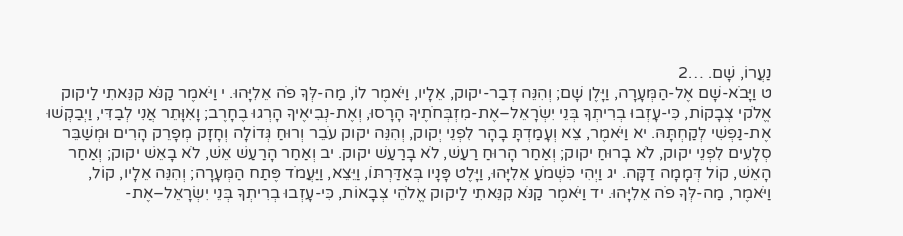נַעֲרוֹ, שָׁם. …2
ט וַיָּבֹא-שָׁם אֶל-הַמְּעָרָה, וַיָּלֶן שָׁם; וְהִנֵּה דְבַר-יקוק, אֵלָיו, וַיֹּאמֶר לוֹ, מַה-לְּךָ פֹה אֵלִיָּהוּ. י וַיֹּאמֶר קַנֹּא קִנֵּאתִי לַיקוק אֱלֹקי צְבָקוֹת, כִּי-עָזְבוּ בְרִיתְךָ בְּנֵי יִשְׂרָאֵל–אֶת-מִזְבְּחֹתֶיךָ הָרָסוּ, וְאֶת-נְבִיאֶיךָ הָרְגוּ בֶחָרֶב; וָאִוָּתֵר אֲנִי לְבַדִּי, וַיְבַקְשׁוּ אֶת-נַפְשִׁי לְקַחְתָּהּ. יא וַיֹּאמֶר, צֵא וְעָמַדְתָּ בָהָר לִפְנֵי יְקוק, וְהִנֵּה יקוק עֹבֵר וְרוּחַ גְּדוֹלָה וְחָזָק מְפָרֵק הָרִים וּמְשַׁבֵּר סְלָעִים לִפְנֵי יקוק, לֹא בָרוּחַ יקוק; וְאַחַר הָרוּחַ רַעַשׁ, לֹא בָרַעַשׁ יקוק. יב וְאַחַר הָרַעַשׁ אֵשׁ, לֹא בָאֵשׁ יקוק; וְאַחַר הָאֵשׁ, קוֹל דְּמָמָה דַקָּה. יג וַיְהִי כִּשְׁמֹעַ אֵלִיָּהוּ, וַיָּלֶט פָּנָיו בְּאַדַּרְתּוֹ, וַיֵּצֵא, וַיַּעֲמֹד פֶּתַח הַמְּעָרָה; וְהִנֵּה אֵלָיו, קוֹל, וַיֹּאמֶר, מַה-לְּךָ פֹה אֵלִיָּהוּ. יד וַיֹּאמֶר קַנֹּא קִנֵּאתִי לַיקוק אֱלֹהֵי צְבָאוֹת, כִּי-עָזְבוּ בְרִיתְךָ בְּנֵי יִשְׂרָאֵל–אֶת-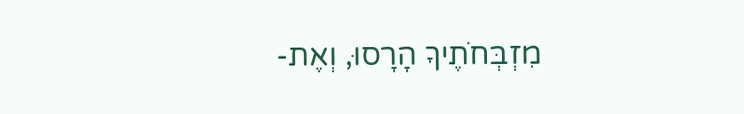מִזְבְּחֹתֶיךָ הָרָסוּ, וְאֶת-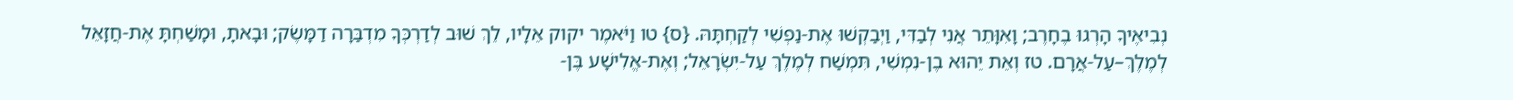נְבִיאֶיךָ הָרְגוּ בֶחָרֶב; וָאִוָּתֵר אֲנִי לְבַדִּי, וַיְבַקְשׁוּ אֶת-נַפְשִׁי לְקַחְתָּהּ. {ס} טו וַיֹּאמֶר יקוק אֵלָיו, לֵךְ שׁוּב לְדַרְכְּךָ מִדְבַּרָה דַמָּשֶׂק; וּבָאתָ, וּמָשַׁחְתָּ אֶת-חֲזָאֵל לְמֶלֶךְ–עַל-אֲרָם. טז וְאֵת יֵהוּא בֶן-נִמְשִׁי, תִּמְשַׁח לְמֶלֶךְ עַל-יִשְׂרָאֵל; וְאֶת-אֱלִישָׁע בֶּן-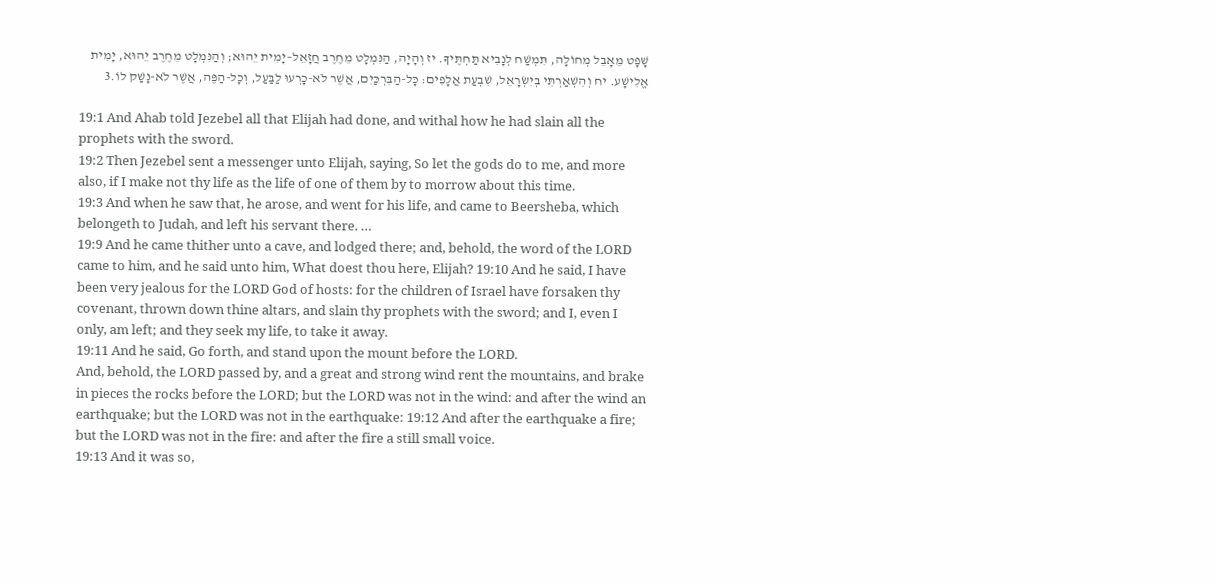שָׁפָט מֵאָבֵל מְחוֹלָה, תִּמְשַׁח לְנָבִיא תַּחְתֶּיךָ. יז וְהָיָה, הַנִּמְלָט מֵחֶרֶב חֲזָאֵל–יָמִית יֵהוּא; וְהַנִּמְלָט מֵחֶרֶב יֵהוּא, יָמִית אֱלִישָׁע. יח וְהִשְׁאַרְתִּי בְיִשְׂרָאֵל, שִׁבְעַת אֲלָפִים: כָּל-הַבִּרְכַּיִם, אֲשֶׁר לֹא-כָרְעוּ לַבַּעַל, וְכָל-הַפֶּה, אֲשֶׁר לֹא-נָשַׁק לוֹ.3

19:1 And Ahab told Jezebel all that Elijah had done, and withal how he had slain all the prophets with the sword.
19:2 Then Jezebel sent a messenger unto Elijah, saying, So let the gods do to me, and more also, if I make not thy life as the life of one of them by to morrow about this time.
19:3 And when he saw that, he arose, and went for his life, and came to Beersheba, which belongeth to Judah, and left his servant there. …
19:9 And he came thither unto a cave, and lodged there; and, behold, the word of the LORD came to him, and he said unto him, What doest thou here, Elijah? 19:10 And he said, I have been very jealous for the LORD God of hosts: for the children of Israel have forsaken thy covenant, thrown down thine altars, and slain thy prophets with the sword; and I, even I only, am left; and they seek my life, to take it away.
19:11 And he said, Go forth, and stand upon the mount before the LORD.
And, behold, the LORD passed by, and a great and strong wind rent the mountains, and brake in pieces the rocks before the LORD; but the LORD was not in the wind: and after the wind an earthquake; but the LORD was not in the earthquake: 19:12 And after the earthquake a fire; but the LORD was not in the fire: and after the fire a still small voice.
19:13 And it was so,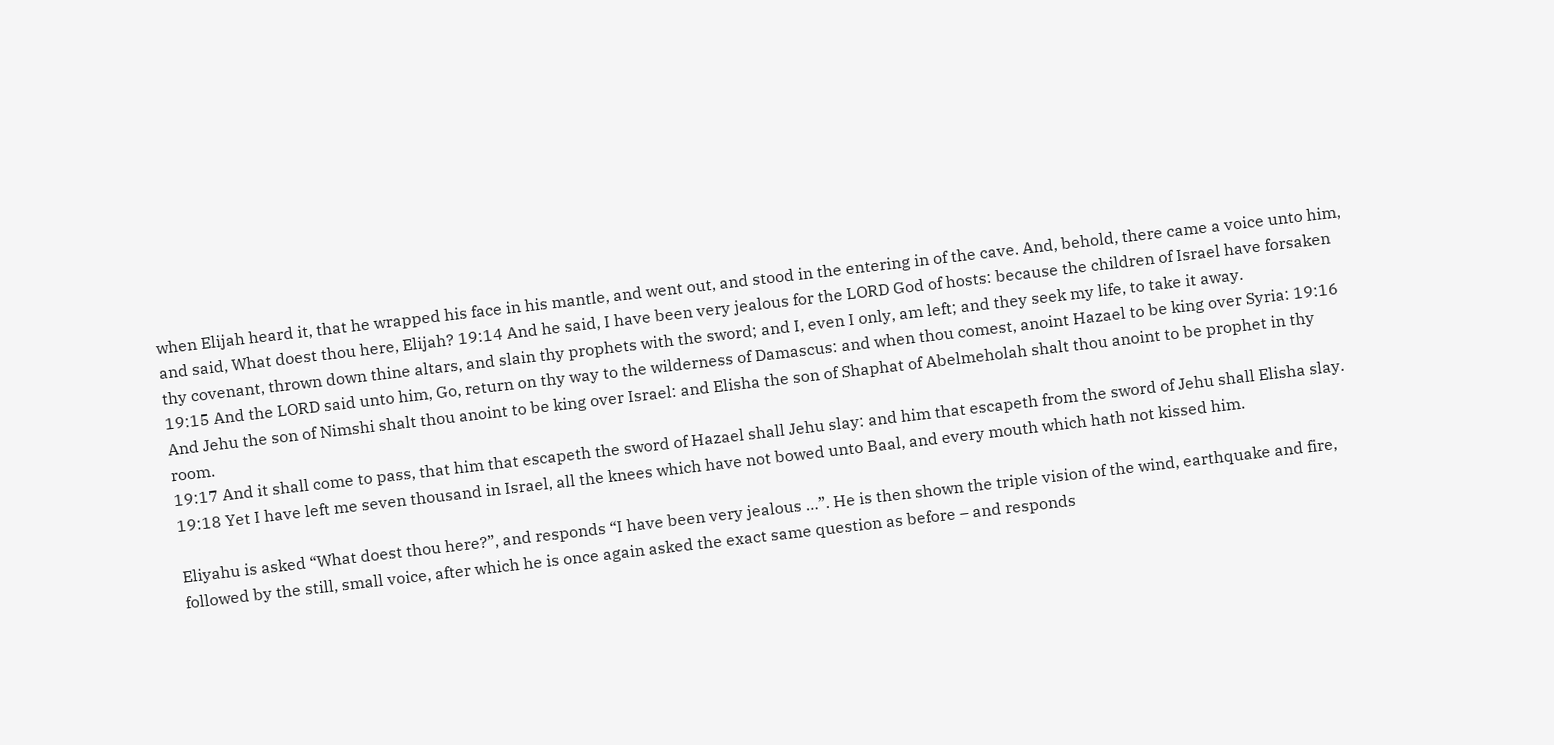when Elijah heard it, that he wrapped his face in his mantle, and went out, and stood in the entering in of the cave. And, behold, there came a voice unto him, and said, What doest thou here, Elijah? 19:14 And he said, I have been very jealous for the LORD God of hosts: because the children of Israel have forsaken thy covenant, thrown down thine altars, and slain thy prophets with the sword; and I, even I only, am left; and they seek my life, to take it away.
19:15 And the LORD said unto him, Go, return on thy way to the wilderness of Damascus: and when thou comest, anoint Hazael to be king over Syria: 19:16 And Jehu the son of Nimshi shalt thou anoint to be king over Israel: and Elisha the son of Shaphat of Abelmeholah shalt thou anoint to be prophet in thy room.
19:17 And it shall come to pass, that him that escapeth the sword of Hazael shall Jehu slay: and him that escapeth from the sword of Jehu shall Elisha slay.
19:18 Yet I have left me seven thousand in Israel, all the knees which have not bowed unto Baal, and every mouth which hath not kissed him.

Eliyahu is asked “What doest thou here?”, and responds “I have been very jealous …”. He is then shown the triple vision of the wind, earthquake and fire, followed by the still, small voice, after which he is once again asked the exact same question as before – and responds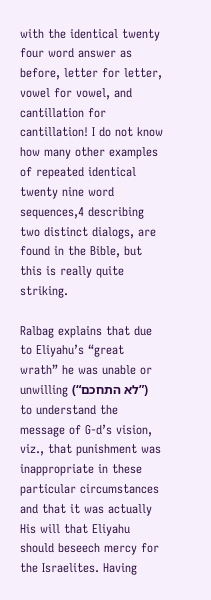with the identical twenty four word answer as before, letter for letter, vowel for vowel, and cantillation for cantillation! I do not know how many other examples of repeated identical twenty nine word sequences,4 describing two distinct dialogs, are found in the Bible, but this is really quite striking.

Ralbag explains that due to Eliyahu’s “great wrath” he was unable or unwilling (“לא התחכם”) to understand the message of G-d’s vision, viz., that punishment was inappropriate in these particular circumstances and that it was actually His will that Eliyahu should beseech mercy for the Israelites. Having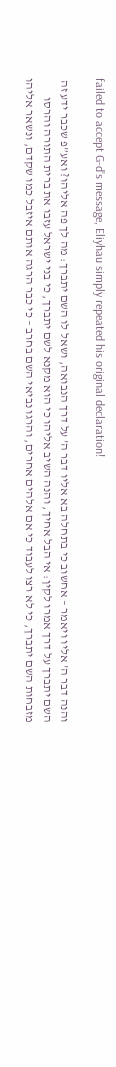failed to accept G-d’s message, Eliyhau simply repeated his original declaration!

והנה דבר ה’ אליו ויאמר – אחשוב כי בתחלה בא אליו דבר ה’ על דרך הנבואה, ושאל לו השם יתברך: מה לך פה אליהו? ואע”פ שכבר ידע זה השם יתברך על דרך אמרו לקין: אי הבל אחיך, והנה השיב אליהו כי הוא מקנא לשם יתברך, כי בני ישראל עזבו את ברית התורה והרסו מזבחות השם יתברך, כי לא רצו לעבוד כי אם אלהים אחרים, והרגו נביאי השם בחרב – כי כבר הרגה אותם איזבל כמו שקדם, ונשאר אליהו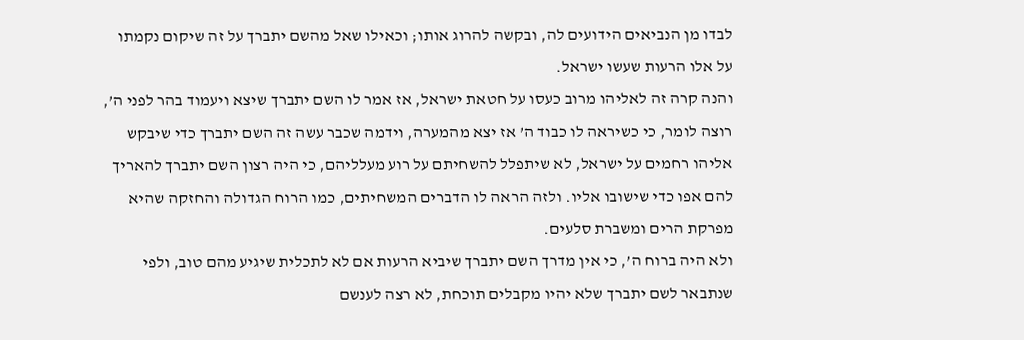לבדו מן הנביאים הידועים לה, ובקשה להרוג אותו; וכאילו שאל מהשם יתברך על זה שיקום נקמתו על אלו הרעות שעשו ישראל.
והנה קרה זה לאליהו מרוב כעסו על חטאת ישראל, אז אמר לו השם יתברך שיצא ויעמוד בהר לפני ה’, רוצה לומר, כי כשיראה לו כבוד ה’ אז יצא מהמערה, וידמה שכבר עשה זה השם יתברך כדי שיבקש אליהו רחמים על ישראל, לא שיתפלל להשחיתם על רוע מעלליהם, כי היה רצון השם יתברך להאריך להם אפו כדי שישובו אליו. ולזה הראה לו הדברים המשחיתים, כמו הרוח הגדולה והחזקה שהיא מפרקת הרים ומשברת סלעים.
ולא היה ברוח ה’, כי אין מדרך השם יתברך שיביא הרעות אם לא לתכלית שיגיע מהם טוב, ולפי שנתבאר לשם יתברך שלא יהיו מקבלים תוכחת, לא רצה לענשם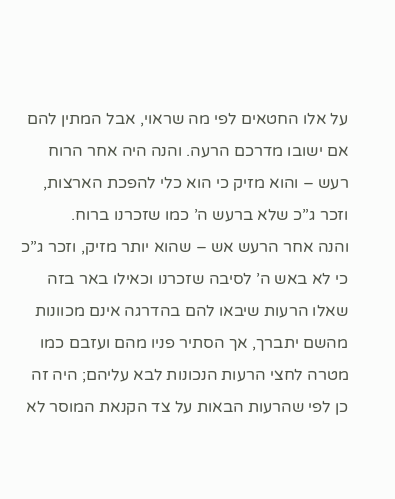על אלו החטאים לפי מה שראוי, אבל המתין להם אם ישובו מדרכם הרעה. והנה היה אחר הרוח רעש – והוא מזיק כי הוא כלי להפכת הארצות, וזכר ג”כ שלא ברעש ה’ כמו שזכרנו ברוח.
והנה אחר הרעש אש – שהוא יותר מזיק, וזכר ג”כ כי לא באש ה’ לסיבה שזכרנו וכאילו באר בזה שאלו הרעות שיבאו להם בהדרגה אינם מכוונות מהשם יתברך, אך הסתיר פניו מהם ועזבם כמו מטרה לחצי הרעות הנכונות לבא עליהם; היה זה כן לפי שהרעות הבאות על צד הקנאת המוסר לא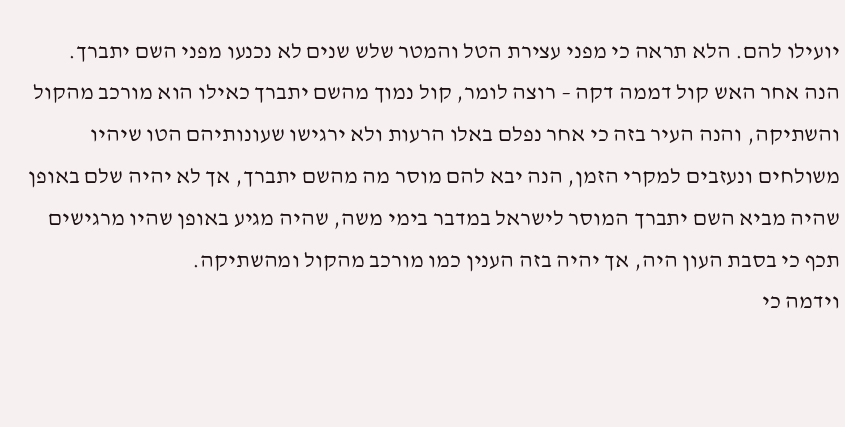יועילו להם. הלא תראה כי מפני עצירת הטל והמטר שלש שנים לא נכנעו מפני השם יתברך.
הנה אחר האש קול דממה דקה – רוצה לומר, קול נמוך מהשם יתברך כאילו הוא מורכב מהקול והשתיקה, והנה העיר בזה כי אחר נפלם באלו הרעות ולא ירגישו שעונותיהם הטו שיהיו משולחים ונעזבים למקרי הזמן, הנה יבא להם מוסר מה מהשם יתברך, אך לא יהיה שלם באופן שהיה מביא השם יתברך המוסר לישראל במדבר בימי משה, שהיה מגיע באופן שהיו מרגישים תכף כי בסבת העון היה, אך יהיה בזה הענין כמו מורכב מהקול ומהשתיקה.
וידמה כי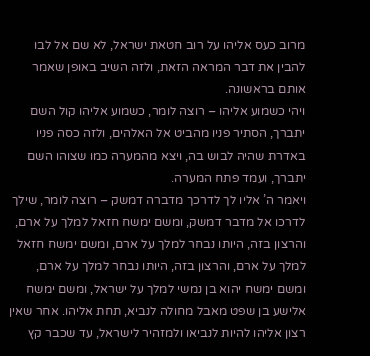מרוב כעס אליהו על רוב חטאת ישראל, לא שם אל לבו להבין את דבר המראה הזאת, ולזה השיב באופן שאמר אותם בראשונה.
ויהי כשמוע אליהו – רוצה לומר, כשמוע אליהו קול השם יתברך, הסתיר פניו מהביט אל האלהים, ולזה כסה פניו באדרת שהיה לבוש בה, ויצא מהמערה כמו שצוהו השם יתברך, ועמד פתח המערה.
ויאמר ה’ אליו לך לדרכך מדברה דמשק – רוצה לומר, שילך לדרכו אל מדבר דמשק, ומשם ימשח חזאל למלך על ארם, והרצון בזה, היותו נבחר למלך על ארם, ומשם ימשח חזאל למלך על ארם, והרצון בזה, היותו נבחר למלך על ארם, ומשם ימשח יהוא בן נמשי למלך על ישראל, ומשם ימשח אלישע בן שפט מאבל מחולה לנביא, תחת אליהו. אחר שאין רצון אליהו להיות לנביאו ולמזהיר לישראל, עד שכבר קץ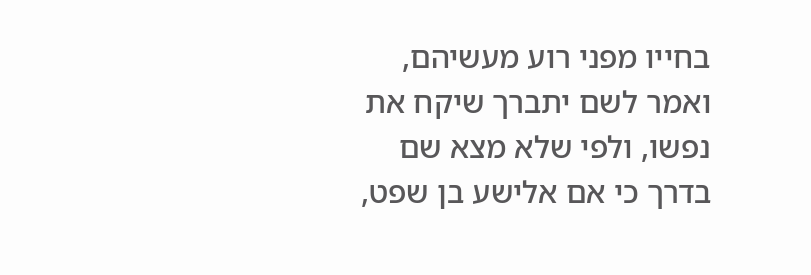בחייו מפני רוע מעשיהם, ואמר לשם יתברך שיקח את נפשו, ולפי שלא מצא שם בדרך כי אם אלישע בן שפט,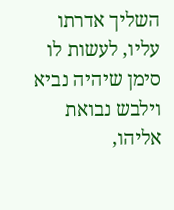השליך אדרתו עליו, לעשות לו סימן שיהיה נביא וילבש נבואת אליהו,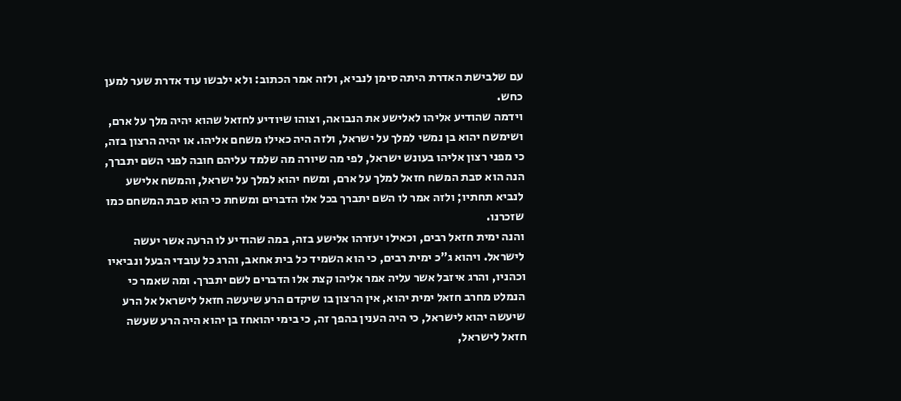עם שלבישת האדרת היתה סימן לנביא, ולזה אמר הכתוב: ולא ילבשו עוד אדרת שער למען כחש.
וידמה שהודיע אליהו לאלישע את הנבואה, וצוהו שיודיע לחזאל שהוא יהיה מלך על ארם, ושימשח יהוא בן נמשי למלך על ישראל, ולזה היה כאילו משחם אליהו. או יהיה הרצון בזה, כי מפני רצון אליהו בעונש ישראל, לפי מה שיורה מה שלמד עליהם חובה לפני השם יתברך, הנה הוא סבת המשח חזאל למלך על ארם, ומשח יהוא למלך על ישראל, והמשח אלישע לנביא תחתיו; ולזה אמר לו השם יתברך בכל אלו הדברים ומשחת כי הוא סבת המשחם כמו שזכרנו.
והנה ימית חזאל רבים, וכאילו יעזרהו אלישע בזה, במה שהודיע לו הרעה אשר יעשה לישראל. ויהוא ג”כ ימית רבים, כי הוא השמיד כל בית אחאב, והרג כל עובדי הבעל ונביאיו וכהניו, והרג איזבל אשר עליה אמר אליהו קצת אלו הדברים לשם יתברך. ומה שאמר כי הנמלט מחרב חזאל ימית יהוא, אין הרצון בו שיקדם הרע שיעשה חזאל לישראל אל הרע שיעשה יהוא לישראל, כי היה הענין בהפך זה, כי בימי יהואחז בן יהוא היה הרע שעשה חזאל לישראל,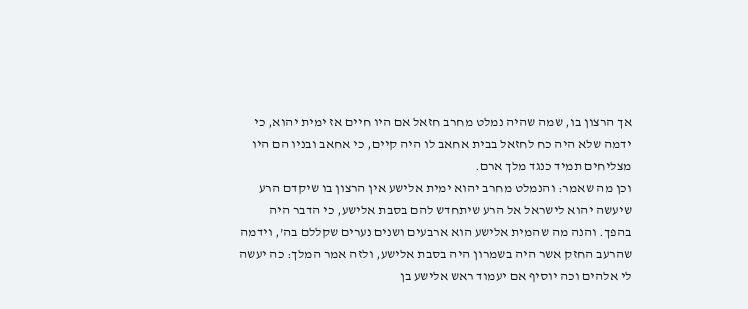אך הרצון בו, שמה שהיה נמלט מחרב חזאל אם היו חיים אז ימית יהוא, כי ידמה שלא היה כח לחזאל בבית אחאב לו היה קיים, כי אחאב ובניו הם היו מצליחים תמיד כנגד מלך ארם.
וכן מה שאמר: והנמלט מחרב יהוא ימית אלישע אין הרצון בו שיקדם הרע שיעשה יהוא לישראל אל הרע שיתחדש להם בסבת אלישע, כי הדבר היה בהפך. והנה מה שהמית אלישע הוא ארבעים ושנים נערים שקללם בה’, וידמה שהרעב החזק אשר היה בשמרון היה בסבת אלישע, ולזה אמר המלך: כה יעשה לי אלהים וכה יוסיף אם יעמוד ראש אלישע בן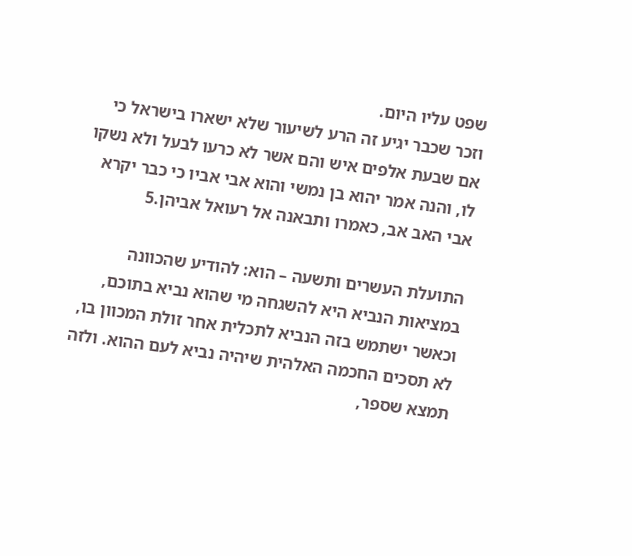שפט עליו היום.
וזכר שכבר יגיע זה הרע לשיעור שלא ישארו בישראל כי אם שבעת אלפים איש והם אשר לא כרעו לבעל ולא נשקו לו, והנה אמר יהוא בן נמשי והוא אבי אביו כי כבר יקרא אבי האב אב, כאמרו ותבאנה אל רעואל אביהן.5

התועלת העשרים ותשעה – הוא: להודיע שהכוונה במציאות הנביא היא להשגחה מי שהוא נביא בתוכם, וכאשר ישתמש בזה הנביא לתכלית אחר זולת המכוון בו, לא תסכים החכמה האלהית שיהיה נביא לעם ההוא. ולזה תמצא שספר,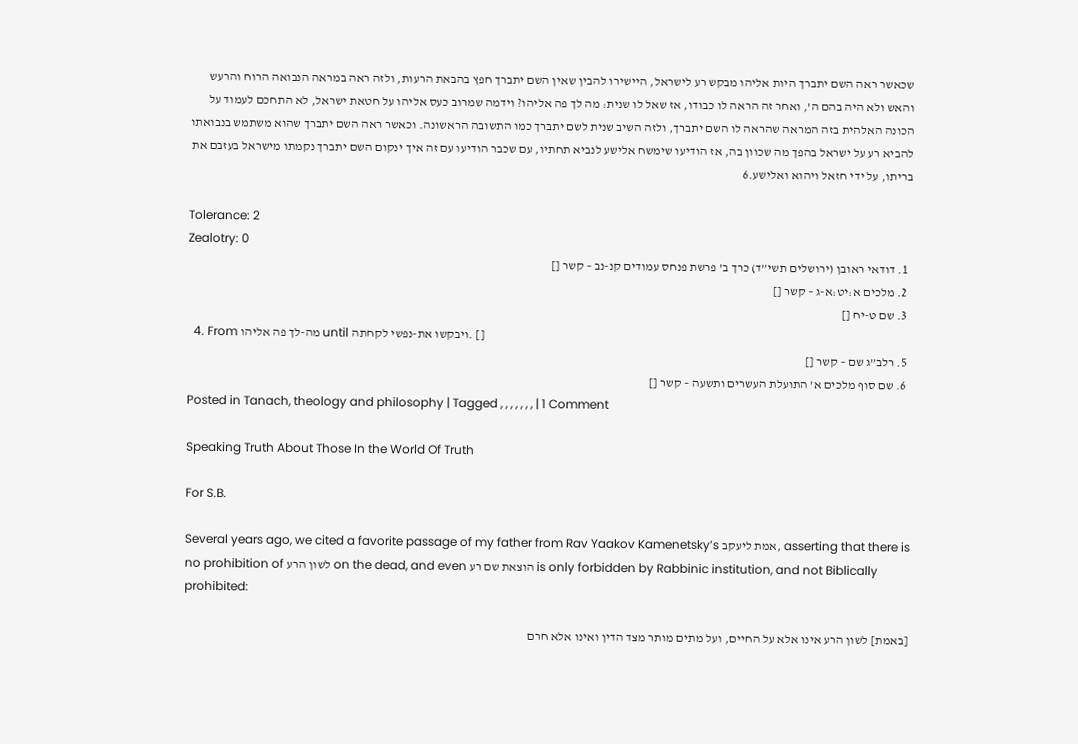שכאשר ראה השם יתברך היות אליהו מבקש רע לישראל, היישירו להבין שאין השם יתברך חפץ בהבאת הרעות, ולזה ראה במראה הנבואה הרוח והרעש והאש ולא היה בהם ה’, ואחר זה הראה לו כבודו, אז שאל לו שנית: מה לך פה אליהו? וידמה שמרוב כעס אליהו על חטאת ישראל, לא התחכם לעמוד על הכונה האלהית בזה המראה שהראה לו השם יתברך, ולזה השיב שנית לשם יתברך כמו התשובה הראשונה. וכאשר ראה השם יתברך שהוא משתמש בנבואתו להביא רע על ישראל בהפך מה שכוון בה, אז הודיעו שימשח אלישע לנביא תחתיו, עם שכבר הודיעו עם זה איך ינקום השם יתברך נקמתו מישראל בעזבם את בריתו, על ידי חזאל ויהוא ואלישע.6

Tolerance: 2
Zealotry: 0
  1. דודאי ראובן (ירושלים תשי”ד) כרך ב’ פרשת פנחס עמודים קנ-נב – קשר []
  2. מלכים א:יט:א-ג – קשר []
  3. שם ט-יח []
  4. From מה-לך פה אליהו until ויבקשו את-נפשי לקחתה. []
  5. רלב”ג שם – קשר []
  6. שם סוף מלכים א’ התועלת העשרים ותשעה – קשר []
Posted in Tanach, theology and philosophy | Tagged , , , , , , , | 1 Comment

Speaking Truth About Those In the World Of Truth

For S.B.

Several years ago, we cited a favorite passage of my father from Rav Yaakov Kamenetsky’s אמת ליעקב, asserting that there is no prohibition of לשון הרע on the dead, and even הוצאת שם רע is only forbidden by Rabbinic institution, and not Biblically prohibited:

[באמת] לשון הרע אינו אלא על החיים, ועל מתים מותר מצד הדין ואינו אלא חרם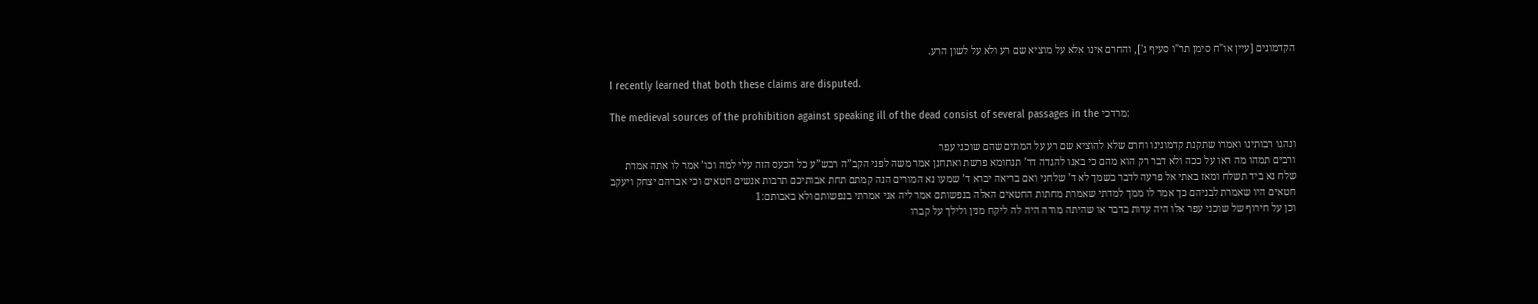הקדמונים [עיין או"ח סימן תר"ו סעיף ג'], והחרם אינו אלא על מוציא שם רע ולא על לשון הרע.

I recently learned that both these claims are disputed.

The medieval sources of the prohibition against speaking ill of the dead consist of several passages in the מרדכי:

ונהגו רבותינו ואמרו שתקנת קדמונינו וחרם שלא להוציא שם רע על המתים שהם שוכני עפר
ורבים תמהו מה ראו על ככה ולא דבר רק הוא מהם כי באנו להגדה דר’ תנחומא פרשת ואתחנן אמר משה לפני הקב”ה רבש”ע כל הכעס הזה עלי למה וכו’ אמר לו אתה אמרת שלח נא ביד תשלח ומאז באתי אל פרעה לדבר בשמך לא ד’ שלחני ואם בריאה יברא ד’ שמעו נא המורים הנה קמתם תחת אבותיכם תרבות אנשים חטאים וכי אברהם יצחק ויעקב חטאים היו שאמרת לבניהם כך אמר לו ממך למדתי שאמרת מחתות החטאים האלה בנפשותם אמר ליה אני אמרתי בנפשותם ולא באבותם:1
וכן על חירוף של שוכני עפר אלו היה עדות בדבר או שהיתה מודה היה לה ליקח מנין ולילך על קברו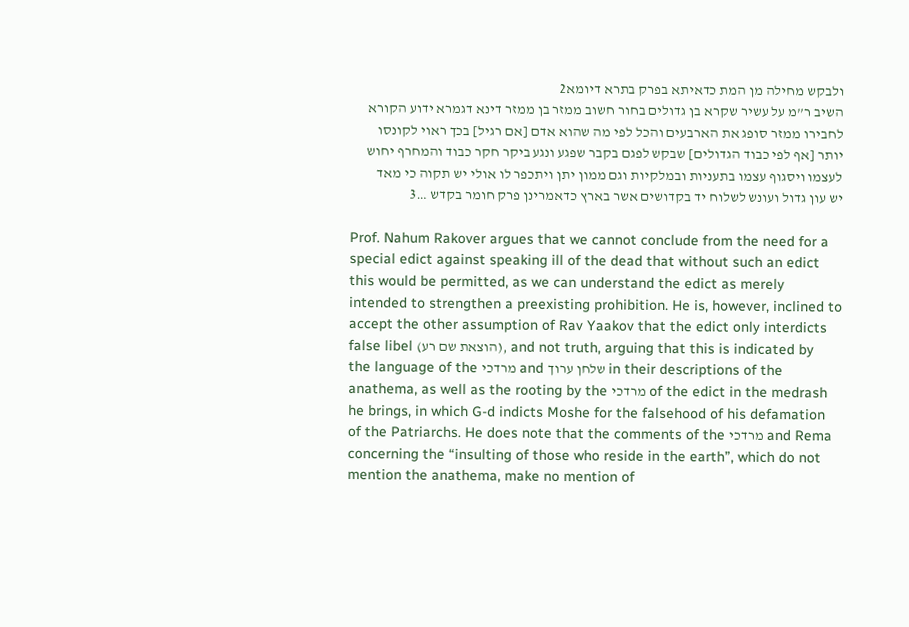ולבקש מחילה מן המת כדאיתא בפרק בתרא דיומא2
השיב ר”מ על עשיר שקרא בן גדולים בחור חשוב ממזר בן ממזר דינא דגמרא ידוע הקורא לחבירו ממזר סופג את הארבעים והכל לפי מה שהוא אדם [אם רגיל] בכך ראוי לקונסו יותר [אף לפי כבוד הגדולים] שבקש לפגם בקבר שפגע ונגע ביקר חקר כבוד והמחרף יחוש לעצמו ויסגוף עצמו בתעניות ובמלקיות וגם ממון יתן ויתכפר לו אולי יש תקוה כי מאד יש עון גדול ועונש לשלוח יד בקדושים אשר בארץ כדאמרינן פרק חומר בקדש …3

Prof. Nahum Rakover argues that we cannot conclude from the need for a special edict against speaking ill of the dead that without such an edict this would be permitted, as we can understand the edict as merely intended to strengthen a preexisting prohibition. He is, however, inclined to accept the other assumption of Rav Yaakov that the edict only interdicts false libel (הוצאת שם רע), and not truth, arguing that this is indicated by the language of the מרדכי and שלחן ערוך in their descriptions of the anathema, as well as the rooting by the מרדכי of the edict in the medrash he brings, in which G-d indicts Moshe for the falsehood of his defamation of the Patriarchs. He does note that the comments of the מרדכי and Rema concerning the “insulting of those who reside in the earth”, which do not mention the anathema, make no mention of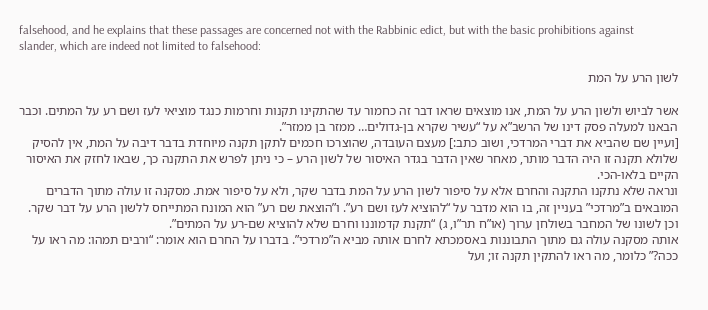falsehood, and he explains that these passages are concerned not with the Rabbinic edict, but with the basic prohibitions against slander, which are indeed not limited to falsehood:

לשון הרע על המת

אשר לביוש ולשון הרע על המת, אנו מוצאים שראו דבר זה כחמור עד שהתקינו תקנות וחרמות כנגד מוציאי לעז ושם רע על המתים. וכבר הבאנו למעלה פסק דינו של הרשב”א על “עשיר שקרא בן-גדולים… ממזר בן ממזר”.
[ועיין שם שהביא את דברי המרדכי, ושוב כתב:] מעצם העובדה, שהוצרכו חכמים לתקן תקנה מיוחדת בדבר דיבה על המת, אין להסיק שלולא תקנה זו היה הדבר מותר, מאחר שאין הדבר בגדר האיסור של לשון הרע – כי ניתן לפרש את התקנה כך, שבאו לחזק את האיסור הקיים בלאו-הכי.
ונראה שלא נתקנו התקנה והחרם אלא על סיפור לשון הרע על המת בדבר שקר, ולא על סיפור אמת. מסקנה זו עולה מתוך הדברים המובאים ב”מרדכי” בעניין זה, בו הוא מדבר על “להוציא לעז ושם רע”. ו”הוצאת שם רע” הוא המונח המתייחס ללשון הרע על דבר שקר. וכן לשונו של המחבר בשולחן ערוך (או”ח תר”ו, ג) “תקנת קדמוננו וחרם שלא להוציא שם-רע על המתים”.
אותה מסקנה עולה גם מתוך התבוננות באסמכתא לחרם אותה מביא ה”מרדכי”. בדברו על החרם הוא אומר: “ורבים תמהו: מה ראו על ככה?” כלומר, מה ראו להתקין תקנה זו; ועל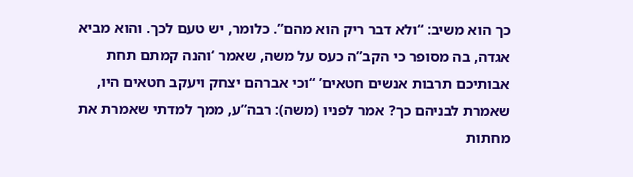כך הוא משיב: “ולא דבר ריק הוא מהם”. כלומר, יש טעם לכך. והוא מביא אגדה, בה מסופר כי הקב”ה כעס על משה, שאמר ‘והנה קמתם תחת אבותיכם תרבות אנשים חטאים’ “וכי אברהם יצחק ויעקב חטאים היו, שאמרת לבניהם כך? אמר לפניו (משה): רבה”ע, ממך למדתי שאמרת את מחתות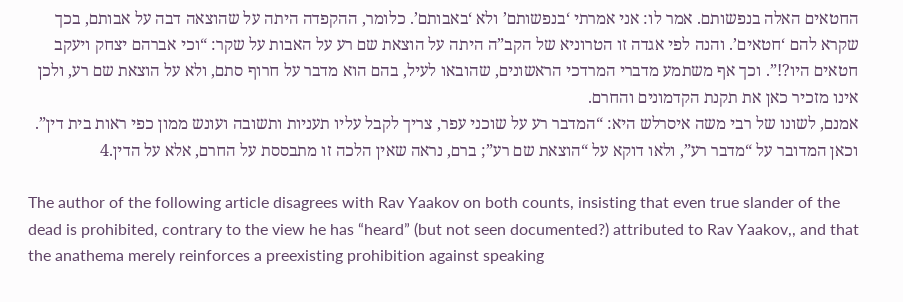החטאים האלה בנפשותם. אמר לו: אני אמרתי ‘בנפשותם’ ולא ‘באבותם’. כלומר, ההקפדה היתה על שהוצאה דבה על אבותם, בכך שקרא להם ‘חטאים’. והנה לפי אגדה זו הטרוניא של הקב”ה היתה על הוצאת שם רע על האבות על שקר: “וכי אברהם יצחק ויעקב חטאים היו?!”. וכך אף משתמע מדברי המרדכי הראשונים, שהובאו לעיל, בהם הוא מדבר על חרוף סתם, ולא על הוצאת שם רע, ולכן אינו מזכיר כאן את תקנת הקדמונים והחרם.
אמנם, לשונו של רבי משה איסרלש היא: “המדבר רע על שוכני עפר, צריך לקבל עליו תעניות ותשובה ועונש ממון כפי ראות בית דין”. וכאן המדובר על “מדבר רע”, ולאו דוקא על “הוצאת שם רע”; ברם, נראה שאין הלכה זו מתבססת על החרם, אלא על הדין.4

The author of the following article disagrees with Rav Yaakov on both counts, insisting that even true slander of the dead is prohibited, contrary to the view he has “heard” (but not seen documented?) attributed to Rav Yaakov,, and that the anathema merely reinforces a preexisting prohibition against speaking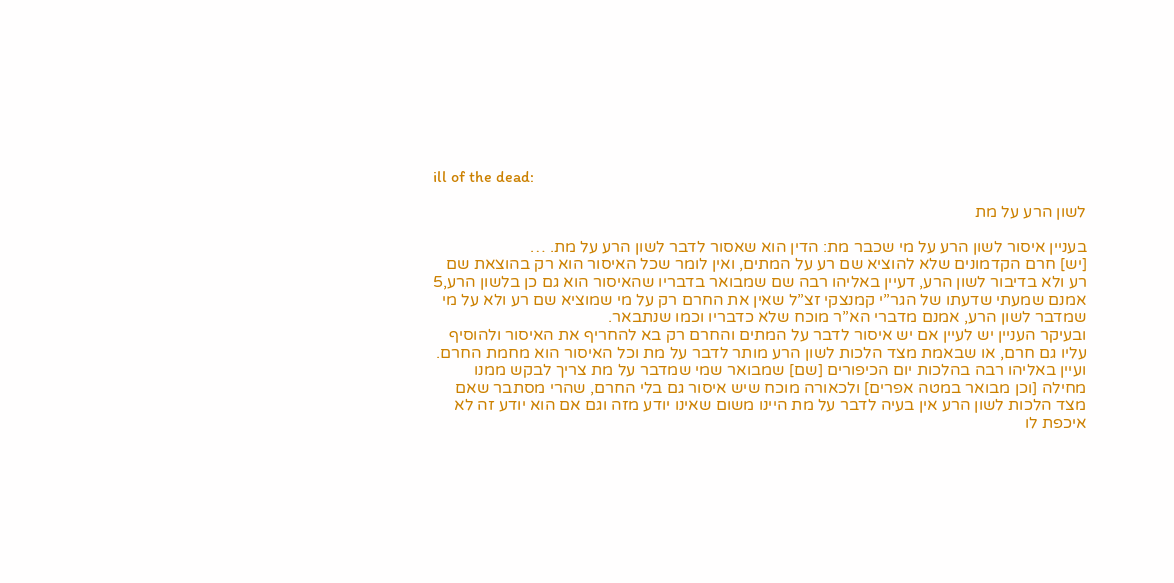ill of the dead:

לשון הרע על מת

בעניין איסור לשון הרע על מי שכבר מת: הדין הוא שאסור לדבר לשון הרע על מת. …
[יש] חרם הקדמונים שלא להוציא שם רע על המתים, ואין לומר שכל האיסור הוא רק בהוצאת שם רע ולא בדיבור לשון הרע, דעיין באליהו רבה שם שמבואר בדבריו שהאיסור הוא גם כן בלשון הרע,5 אמנם שמעתי שדעתו של הגר”י קמנצקי זצ”ל שאין את החרם רק על מי שמוציא שם רע ולא על מי שמדבר לשון הרע, אמנם מדברי הא”ר מוכח שלא כדבריו וכמו שנתבאר.
ובעיקר העניין יש לעיין אם יש איסור לדבר על המתים והחרם רק בא להחריף את האיסור ולהוסיף עליו גם חרם, או שבאמת מצד הלכות לשון הרע מותר לדבר על מת וכל האיסור הוא מחמת החרם.
ועיין באליהו רבה בהלכות יום הכיפורים [שם] שמבואר שמי שמדבר על מת צריך לבקש ממנו מחילה [וכן מבואר במטה אפרים] ולכאורה מוכח שיש איסור גם בלי החרם, שהרי מסתבר שאם מצד הלכות לשון הרע אין בעיה לדבר על מת היינו משום שאינו יודע מזה וגם אם הוא יודע זה לא איכפת לו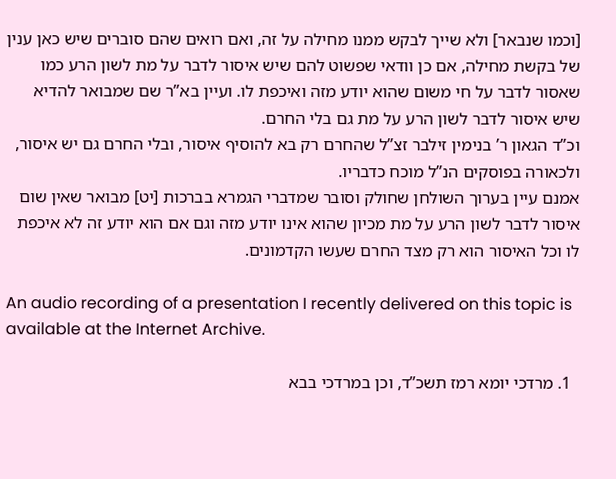[וכמו שנבאר] ולא שייך לבקש ממנו מחילה על זה, ואם רואים שהם סוברים שיש כאן ענין של בקשת מחילה, אם כן וודאי שפשוט להם שיש איסור לדבר על מת לשון הרע כמו שאסור לדבר על חי משום שהוא יודע מזה ואיכפת לו. ועיין בא”ר שם שמבואר להדיא שיש איסור לדבר לשון הרע על מת גם בלי החרם.
וכ”ד הגאון ר’ בנימין זילבר זצ”ל שהחרם רק בא להוסיף איסור, ובלי החרם גם יש איסור, ולכאורה בפוסקים הנ”ל מוכח כדבריו.
אמנם עיין בערוך השולחן שחולק וסובר שמדברי הגמרא בברכות [יט] מבואר שאין שום איסור לדבר לשון הרע על מת מכיון שהוא אינו יודע מזה וגם אם הוא יודע זה לא איכפת לו וכל האיסור הוא רק מצד החרם שעשו הקדמונים.

An audio recording of a presentation I recently delivered on this topic is available at the Internet Archive.

  1. מרדכי יומא רמז תשכ”ד, וכן במרדכי בבא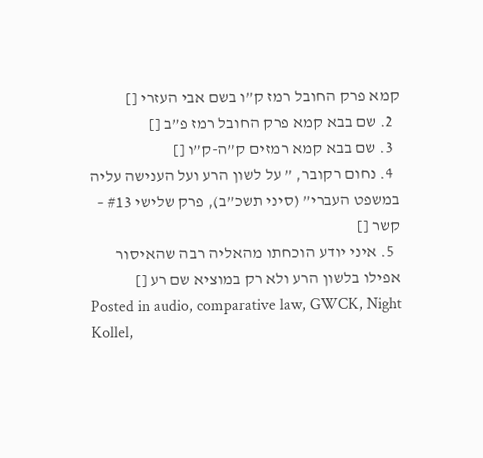קמא פרק החובל רמז ק”ו בשם אבי העזרי []
  2. שם בבא קמא פרק החובל רמז פ”ב []
  3. שם בבא קמא רמזים ק”ה-ק”ו []
  4. נחום רקובר, ” על לשון הרע ועל הענישה עליה במשפט העברי” (סיני תשכ”ב), פרק שלישי #13 – קשר []
  5. איני יודע הוכחתו מהאליה רבה שהאיסור אפילו בלשון הרע ולא רק במוציא שם רע []
Posted in audio, comparative law, GWCK, Night Kollel,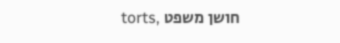torts, חושן משפט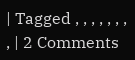| Tagged , , , , , , , , | 2 Comments